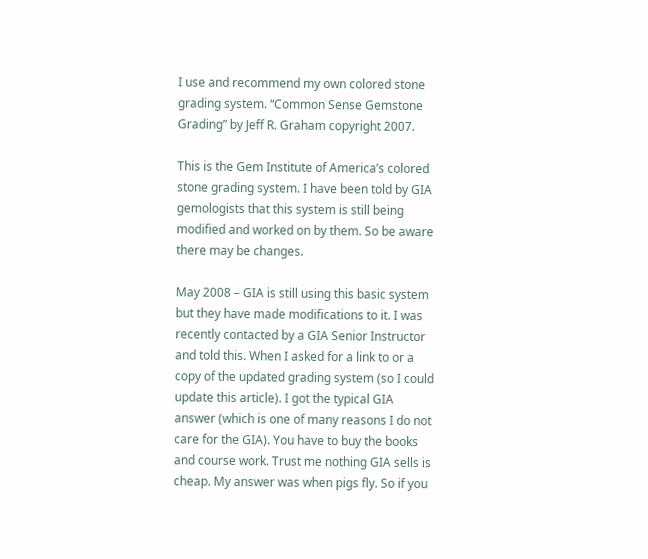I use and recommend my own colored stone grading system. “Common Sense Gemstone Grading” by Jeff R. Graham copyright 2007.

This is the Gem Institute of America’s colored stone grading system. I have been told by GIA gemologists that this system is still being modified and worked on by them. So be aware there may be changes.

May 2008 – GIA is still using this basic system but they have made modifications to it. I was recently contacted by a GIA Senior Instructor and told this. When I asked for a link to or a copy of the updated grading system (so I could update this article). I got the typical GIA answer (which is one of many reasons I do not care for the GIA). You have to buy the books and course work. Trust me nothing GIA sells is cheap. My answer was when pigs fly. So if you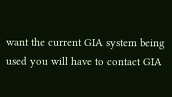want the current GIA system being used you will have to contact GIA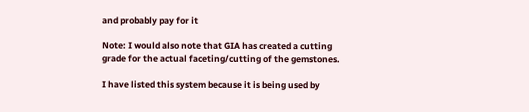and probably pay for it

Note: I would also note that GIA has created a cutting grade for the actual faceting/cutting of the gemstones.

I have listed this system because it is being used by